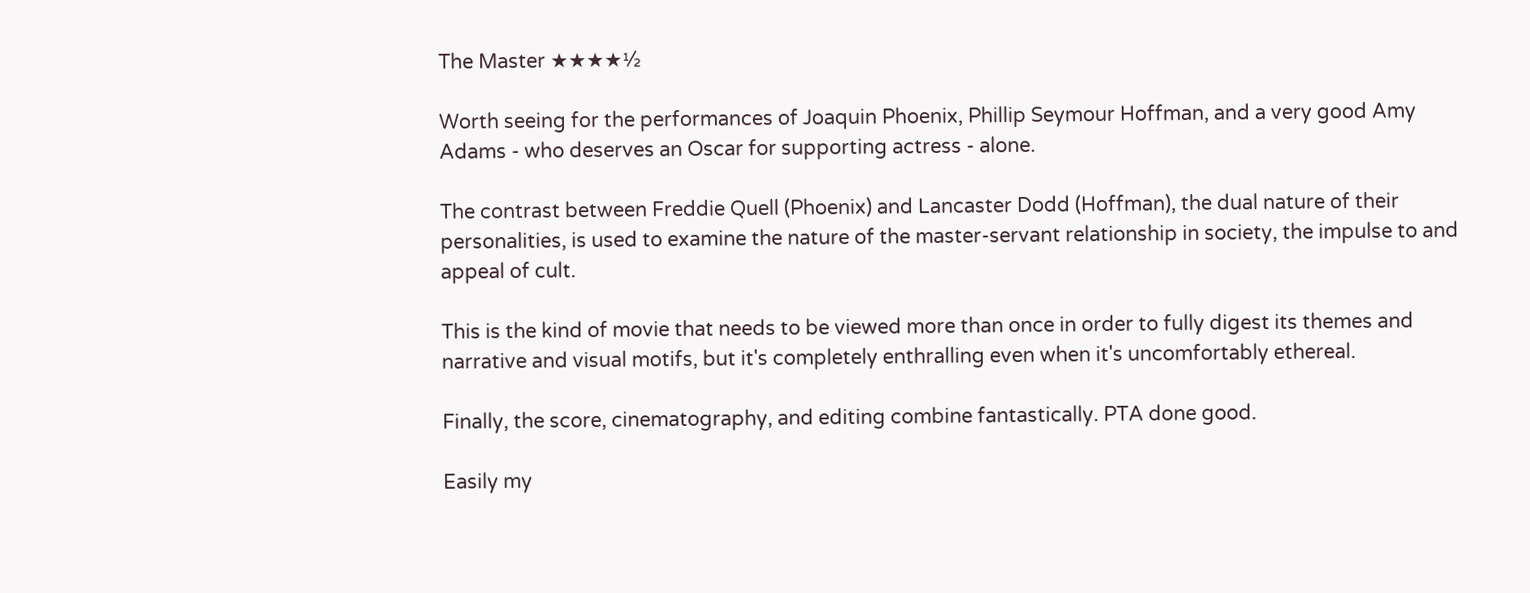The Master ★★★★½

Worth seeing for the performances of Joaquin Phoenix, Phillip Seymour Hoffman, and a very good Amy Adams - who deserves an Oscar for supporting actress - alone.

The contrast between Freddie Quell (Phoenix) and Lancaster Dodd (Hoffman), the dual nature of their personalities, is used to examine the nature of the master-servant relationship in society, the impulse to and appeal of cult.

This is the kind of movie that needs to be viewed more than once in order to fully digest its themes and narrative and visual motifs, but it's completely enthralling even when it's uncomfortably ethereal.

Finally, the score, cinematography, and editing combine fantastically. PTA done good.

Easily my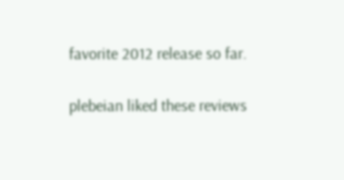favorite 2012 release so far.

plebeian liked these reviews